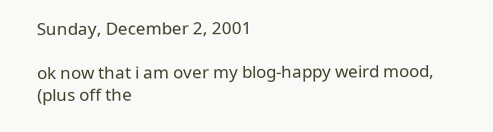Sunday, December 2, 2001

ok now that i am over my blog-happy weird mood, (plus off the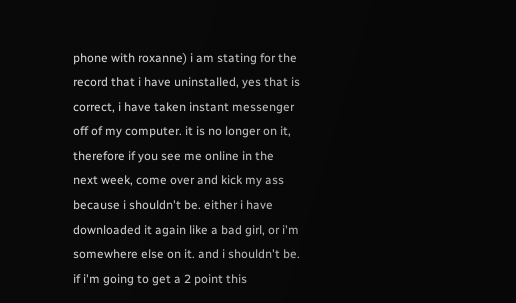phone with roxanne) i am stating for the record that i have uninstalled, yes that is correct, i have taken instant messenger off of my computer. it is no longer on it, therefore if you see me online in the next week, come over and kick my ass because i shouldn't be. either i have downloaded it again like a bad girl, or i'm somewhere else on it. and i shouldn't be. if i'm going to get a 2 point this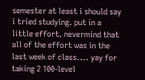semester at least i should say i tried studying. put in a little effort. nevermind that all of the effort was in the last week of class.... yay for taking 2 100-level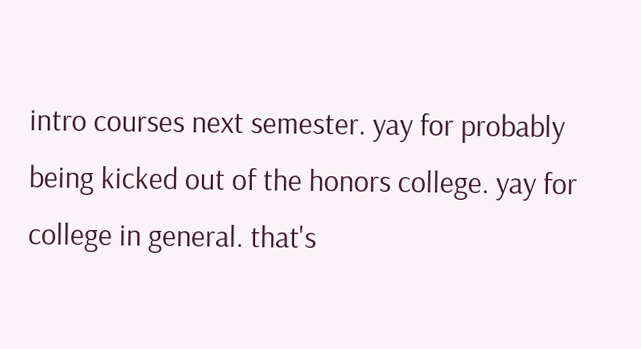intro courses next semester. yay for probably being kicked out of the honors college. yay for college in general. that's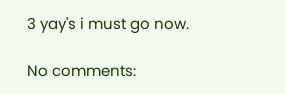3 yay's i must go now.

No comments: